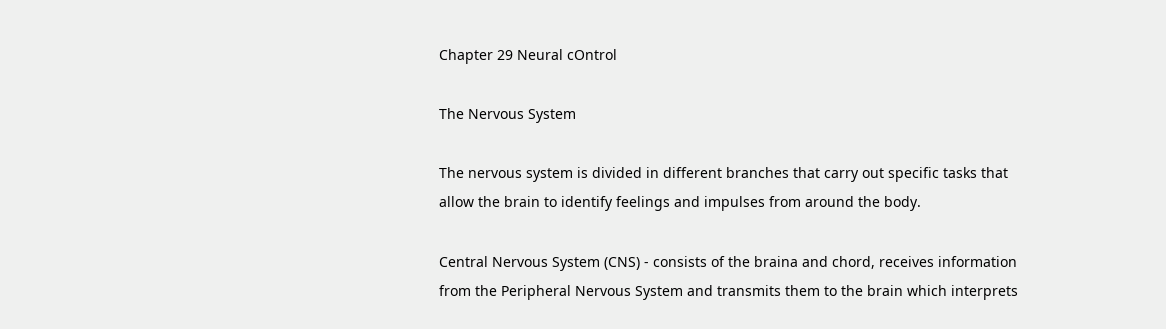Chapter 29 Neural cOntrol

The Nervous System

The nervous system is divided in different branches that carry out specific tasks that allow the brain to identify feelings and impulses from around the body.

Central Nervous System (CNS) - consists of the braina and chord, receives information from the Peripheral Nervous System and transmits them to the brain which interprets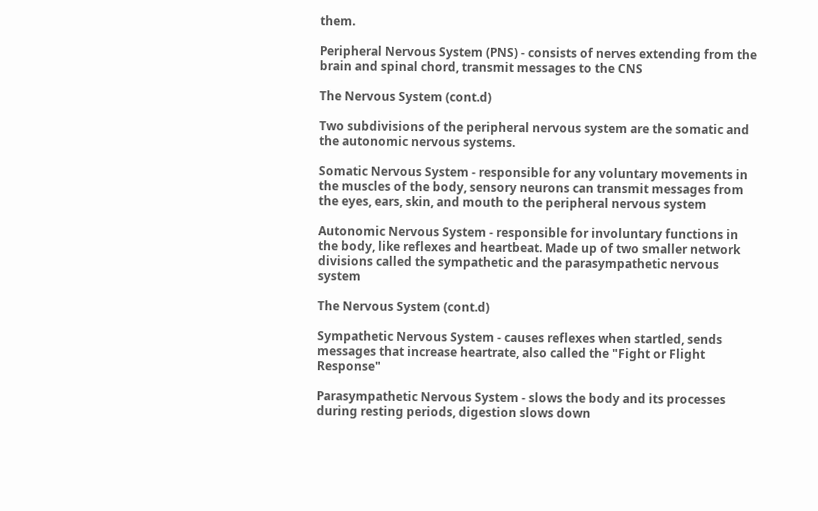them.

Peripheral Nervous System (PNS) - consists of nerves extending from the brain and spinal chord, transmit messages to the CNS

The Nervous System (cont.d)

Two subdivisions of the peripheral nervous system are the somatic and the autonomic nervous systems.

Somatic Nervous System - responsible for any voluntary movements in the muscles of the body, sensory neurons can transmit messages from the eyes, ears, skin, and mouth to the peripheral nervous system

Autonomic Nervous System - responsible for involuntary functions in the body, like reflexes and heartbeat. Made up of two smaller network divisions called the sympathetic and the parasympathetic nervous system

The Nervous System (cont.d)

Sympathetic Nervous System - causes reflexes when startled, sends messages that increase heartrate, also called the "Fight or Flight Response"

Parasympathetic Nervous System - slows the body and its processes during resting periods, digestion slows down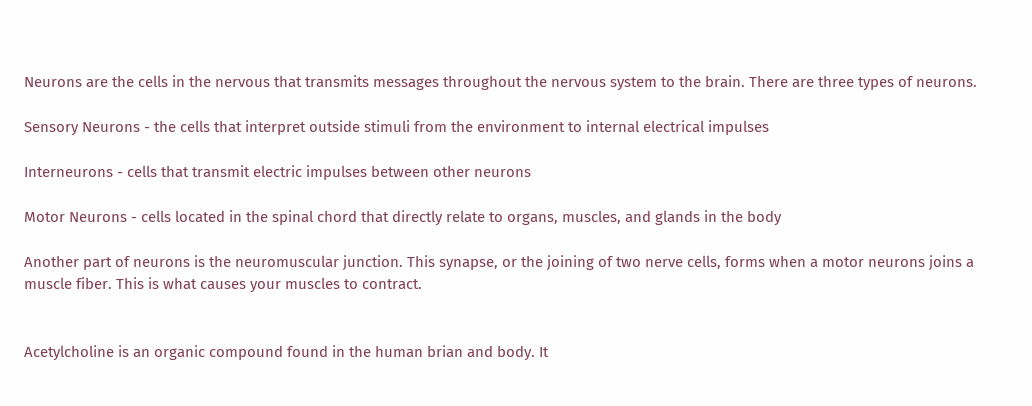Neurons are the cells in the nervous that transmits messages throughout the nervous system to the brain. There are three types of neurons.

Sensory Neurons - the cells that interpret outside stimuli from the environment to internal electrical impulses

Interneurons - cells that transmit electric impulses between other neurons

Motor Neurons - cells located in the spinal chord that directly relate to organs, muscles, and glands in the body

Another part of neurons is the neuromuscular junction. This synapse, or the joining of two nerve cells, forms when a motor neurons joins a muscle fiber. This is what causes your muscles to contract.


Acetylcholine is an organic compound found in the human brian and body. It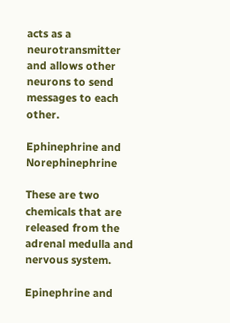acts as a neurotransmitter and allows other neurons to send messages to each other.

Ephinephrine and Norephinephrine

These are two chemicals that are released from the adrenal medulla and nervous system.

Epinephrine and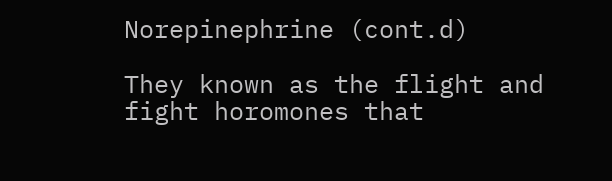Norepinephrine (cont.d)

They known as the flight and fight horomones that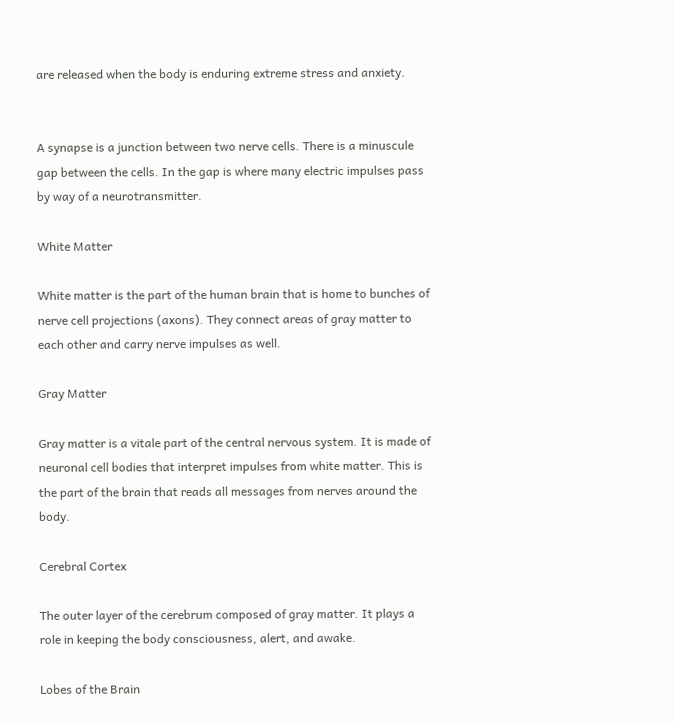are released when the body is enduring extreme stress and anxiety.


A synapse is a junction between two nerve cells. There is a minuscule gap between the cells. In the gap is where many electric impulses pass by way of a neurotransmitter.

White Matter

White matter is the part of the human brain that is home to bunches of nerve cell projections (axons). They connect areas of gray matter to each other and carry nerve impulses as well.

Gray Matter

Gray matter is a vitale part of the central nervous system. It is made of neuronal cell bodies that interpret impulses from white matter. This is the part of the brain that reads all messages from nerves around the body.

Cerebral Cortex

The outer layer of the cerebrum composed of gray matter. It plays a role in keeping the body consciousness, alert, and awake.

Lobes of the Brain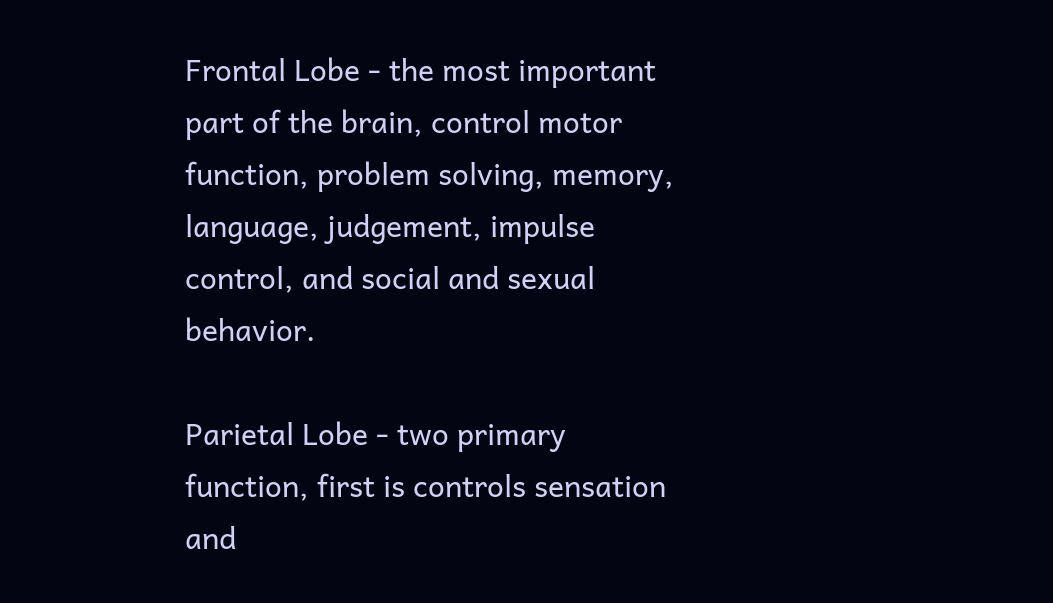Frontal Lobe - the most important part of the brain, control motor function, problem solving, memory, language, judgement, impulse control, and social and sexual behavior.

Parietal Lobe - two primary function, first is controls sensation and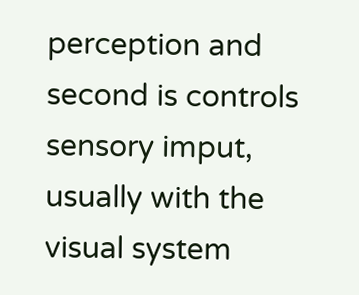perception and second is controls sensory imput, usually with the visual system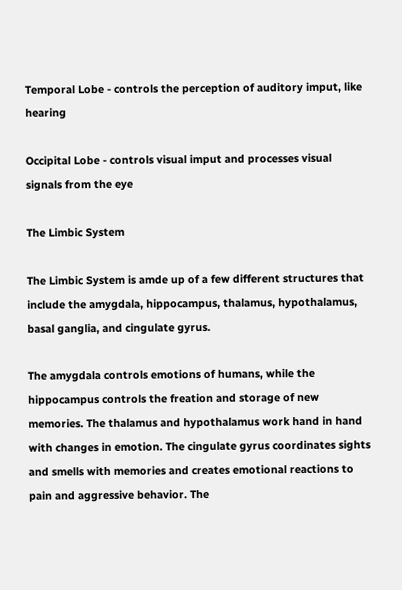Temporal Lobe - controls the perception of auditory imput, like hearing

Occipital Lobe - controls visual imput and processes visual signals from the eye

The Limbic System

The Limbic System is amde up of a few different structures that include the amygdala, hippocampus, thalamus, hypothalamus, basal ganglia, and cingulate gyrus.

The amygdala controls emotions of humans, while the hippocampus controls the freation and storage of new memories. The thalamus and hypothalamus work hand in hand with changes in emotion. The cingulate gyrus coordinates sights and smells with memories and creates emotional reactions to pain and aggressive behavior. The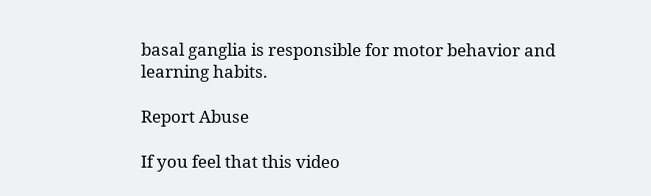basal ganglia is responsible for motor behavior and learning habits.

Report Abuse

If you feel that this video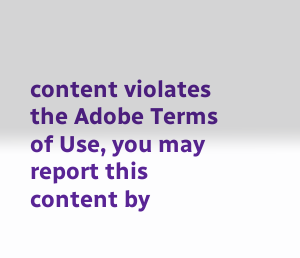content violates the Adobe Terms of Use, you may report this content by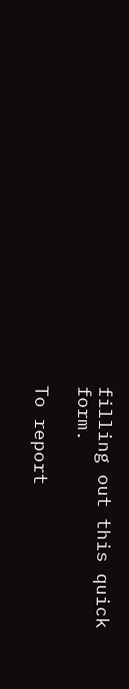filling out this quick form.

To report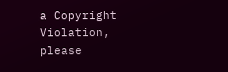a Copyright Violation, please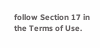follow Section 17 in the Terms of Use.